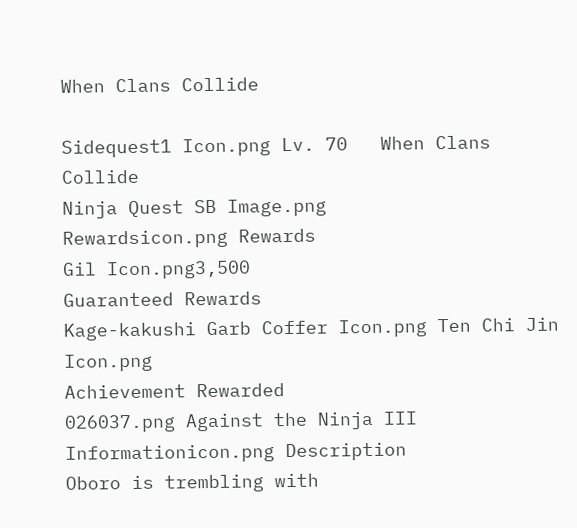When Clans Collide

Sidequest1 Icon.png Lv. 70   When Clans Collide
Ninja Quest SB Image.png
Rewardsicon.png Rewards
Gil Icon.png3,500
Guaranteed Rewards
Kage-kakushi Garb Coffer Icon.png Ten Chi Jin Icon.png
Achievement Rewarded
026037.png Against the Ninja III
Informationicon.png Description
Oboro is trembling with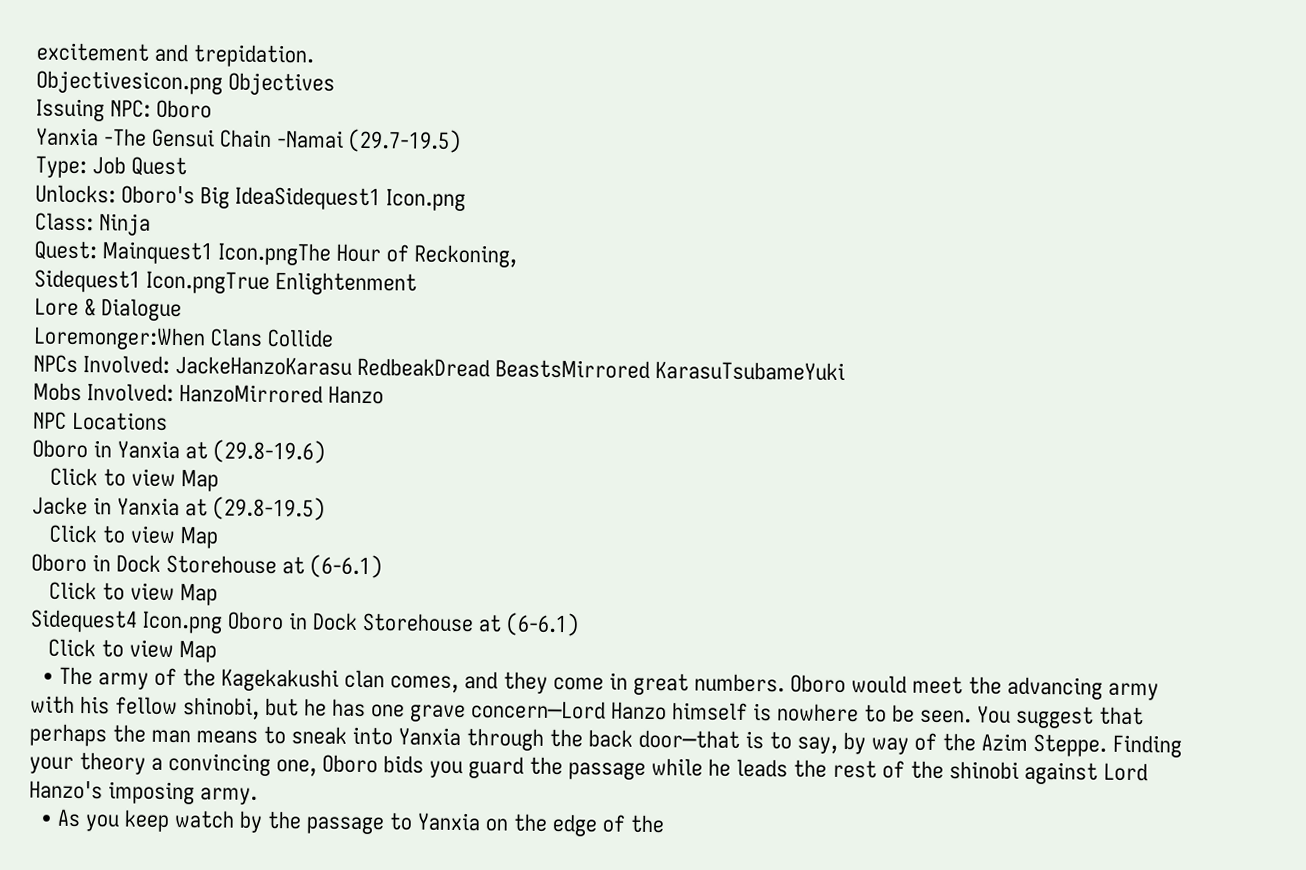excitement and trepidation.
Objectivesicon.png Objectives
Issuing NPC: Oboro
Yanxia -The Gensui Chain -Namai (29.7-19.5)
Type: Job Quest
Unlocks: Oboro's Big IdeaSidequest1 Icon.png
Class: Ninja
Quest: Mainquest1 Icon.pngThe Hour of Reckoning,
Sidequest1 Icon.pngTrue Enlightenment
Lore & Dialogue
Loremonger:When Clans Collide
NPCs Involved: JackeHanzoKarasu RedbeakDread BeastsMirrored KarasuTsubameYuki
Mobs Involved: HanzoMirrored Hanzo
NPC Locations
Oboro in Yanxia at (29.8-19.6)
   Click to view Map
Jacke in Yanxia at (29.8-19.5)
   Click to view Map
Oboro in Dock Storehouse at (6-6.1)
   Click to view Map
Sidequest4 Icon.png Oboro in Dock Storehouse at (6-6.1)
   Click to view Map
  • The army of the Kagekakushi clan comes, and they come in great numbers. Oboro would meet the advancing army with his fellow shinobi, but he has one grave concern─Lord Hanzo himself is nowhere to be seen. You suggest that perhaps the man means to sneak into Yanxia through the back door─that is to say, by way of the Azim Steppe. Finding your theory a convincing one, Oboro bids you guard the passage while he leads the rest of the shinobi against Lord Hanzo's imposing army.
  • As you keep watch by the passage to Yanxia on the edge of the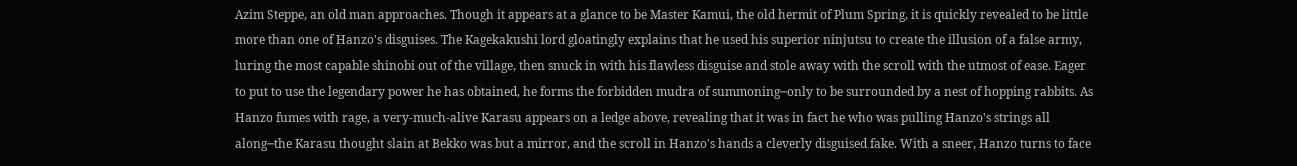Azim Steppe, an old man approaches. Though it appears at a glance to be Master Kamui, the old hermit of Plum Spring, it is quickly revealed to be little more than one of Hanzo's disguises. The Kagekakushi lord gloatingly explains that he used his superior ninjutsu to create the illusion of a false army, luring the most capable shinobi out of the village, then snuck in with his flawless disguise and stole away with the scroll with the utmost of ease. Eager to put to use the legendary power he has obtained, he forms the forbidden mudra of summoning─only to be surrounded by a nest of hopping rabbits. As Hanzo fumes with rage, a very-much-alive Karasu appears on a ledge above, revealing that it was in fact he who was pulling Hanzo's strings all along─the Karasu thought slain at Bekko was but a mirror, and the scroll in Hanzo's hands a cleverly disguised fake. With a sneer, Hanzo turns to face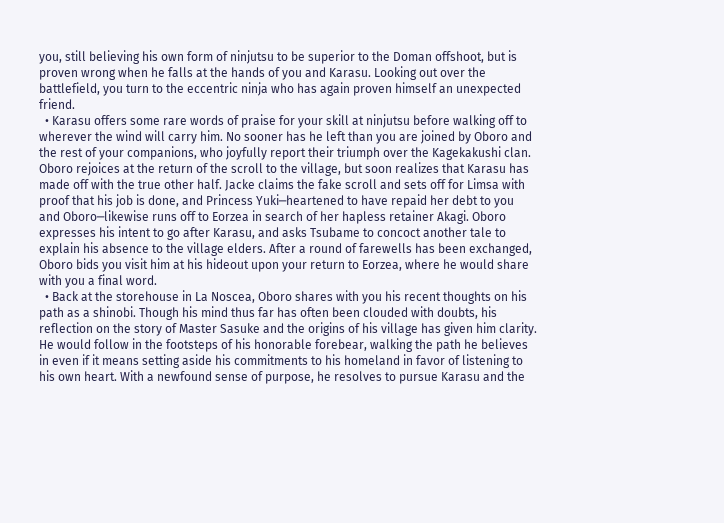you, still believing his own form of ninjutsu to be superior to the Doman offshoot, but is proven wrong when he falls at the hands of you and Karasu. Looking out over the battlefield, you turn to the eccentric ninja who has again proven himself an unexpected friend.
  • Karasu offers some rare words of praise for your skill at ninjutsu before walking off to wherever the wind will carry him. No sooner has he left than you are joined by Oboro and the rest of your companions, who joyfully report their triumph over the Kagekakushi clan. Oboro rejoices at the return of the scroll to the village, but soon realizes that Karasu has made off with the true other half. Jacke claims the fake scroll and sets off for Limsa with proof that his job is done, and Princess Yuki─heartened to have repaid her debt to you and Oboro─likewise runs off to Eorzea in search of her hapless retainer Akagi. Oboro expresses his intent to go after Karasu, and asks Tsubame to concoct another tale to explain his absence to the village elders. After a round of farewells has been exchanged, Oboro bids you visit him at his hideout upon your return to Eorzea, where he would share with you a final word.
  • Back at the storehouse in La Noscea, Oboro shares with you his recent thoughts on his path as a shinobi. Though his mind thus far has often been clouded with doubts, his reflection on the story of Master Sasuke and the origins of his village has given him clarity. He would follow in the footsteps of his honorable forebear, walking the path he believes in even if it means setting aside his commitments to his homeland in favor of listening to his own heart. With a newfound sense of purpose, he resolves to pursue Karasu and the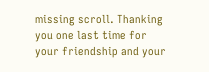missing scroll. Thanking you one last time for your friendship and your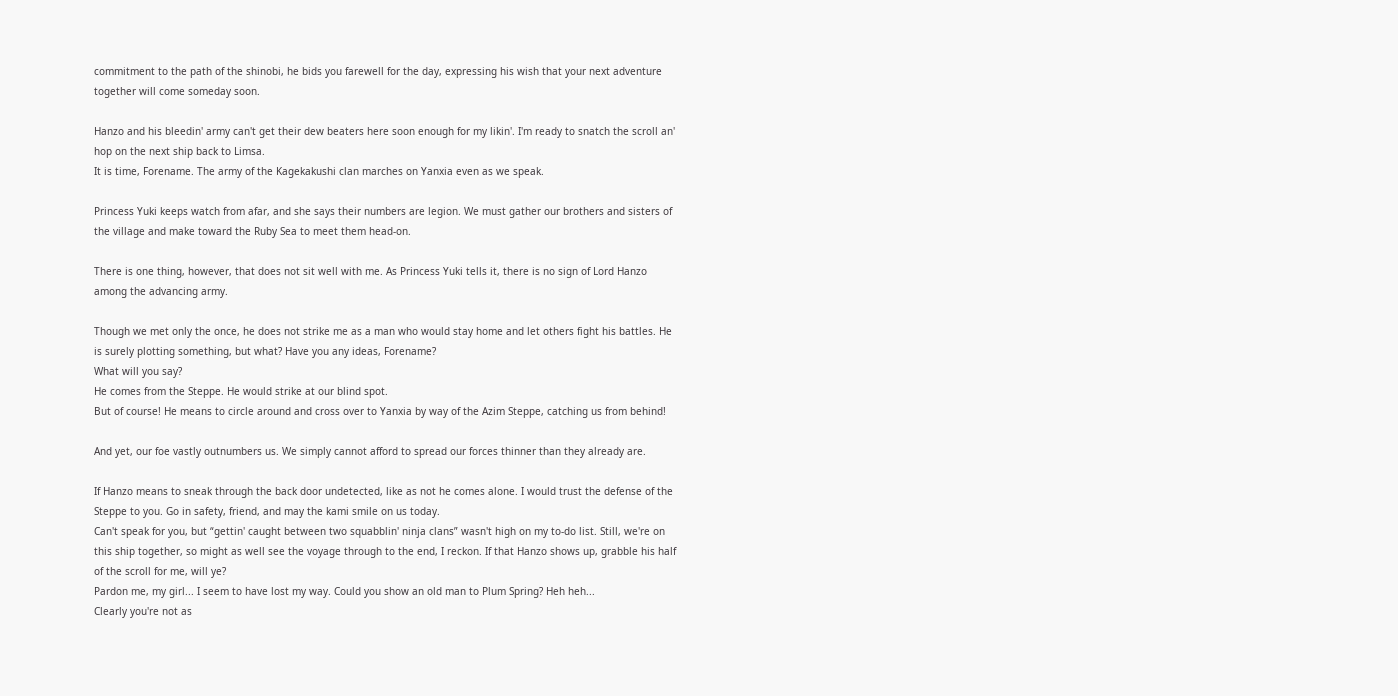commitment to the path of the shinobi, he bids you farewell for the day, expressing his wish that your next adventure together will come someday soon.

Hanzo and his bleedin' army can't get their dew beaters here soon enough for my likin'. I'm ready to snatch the scroll an' hop on the next ship back to Limsa.
It is time, Forename. The army of the Kagekakushi clan marches on Yanxia even as we speak.

Princess Yuki keeps watch from afar, and she says their numbers are legion. We must gather our brothers and sisters of the village and make toward the Ruby Sea to meet them head-on.

There is one thing, however, that does not sit well with me. As Princess Yuki tells it, there is no sign of Lord Hanzo among the advancing army.

Though we met only the once, he does not strike me as a man who would stay home and let others fight his battles. He is surely plotting something, but what? Have you any ideas, Forename?
What will you say?
He comes from the Steppe. He would strike at our blind spot.
But of course! He means to circle around and cross over to Yanxia by way of the Azim Steppe, catching us from behind!

And yet, our foe vastly outnumbers us. We simply cannot afford to spread our forces thinner than they already are.

If Hanzo means to sneak through the back door undetected, like as not he comes alone. I would trust the defense of the Steppe to you. Go in safety, friend, and may the kami smile on us today.
Can't speak for you, but “gettin' caught between two squabblin' ninja clans” wasn't high on my to-do list. Still, we're on this ship together, so might as well see the voyage through to the end, I reckon. If that Hanzo shows up, grabble his half of the scroll for me, will ye?
Pardon me, my girl... I seem to have lost my way. Could you show an old man to Plum Spring? Heh heh...
Clearly you're not as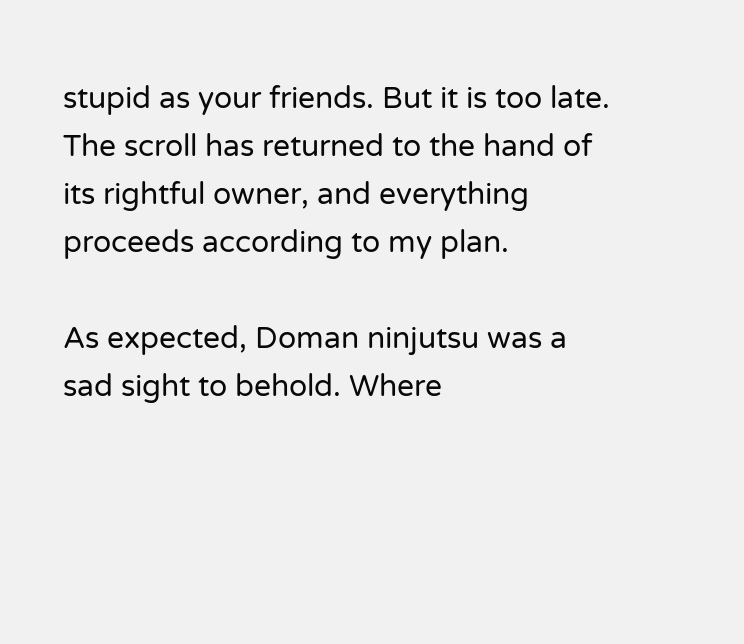stupid as your friends. But it is too late. The scroll has returned to the hand of its rightful owner, and everything proceeds according to my plan.

As expected, Doman ninjutsu was a sad sight to behold. Where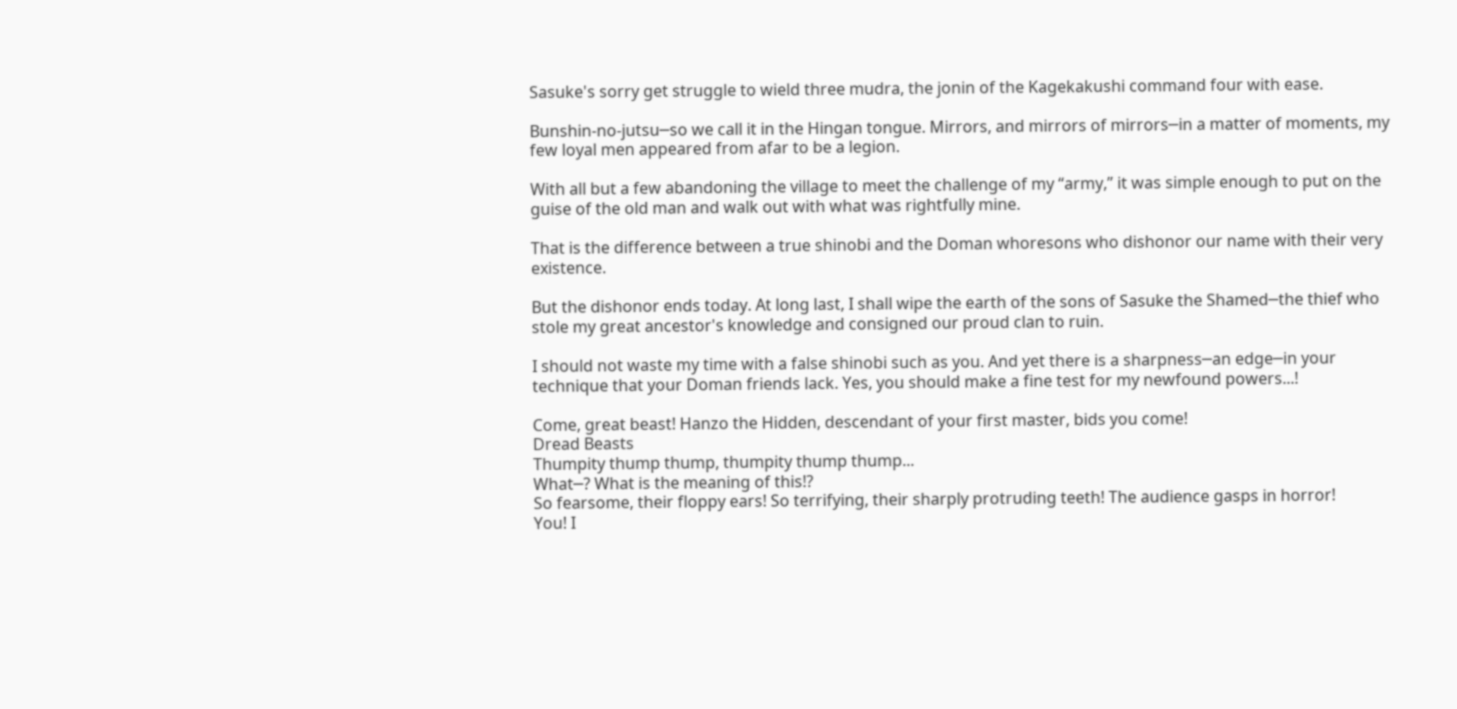Sasuke's sorry get struggle to wield three mudra, the jonin of the Kagekakushi command four with ease.

Bunshin-no-jutsu─so we call it in the Hingan tongue. Mirrors, and mirrors of mirrors─in a matter of moments, my few loyal men appeared from afar to be a legion.

With all but a few abandoning the village to meet the challenge of my “army,” it was simple enough to put on the guise of the old man and walk out with what was rightfully mine.

That is the difference between a true shinobi and the Doman whoresons who dishonor our name with their very existence.

But the dishonor ends today. At long last, I shall wipe the earth of the sons of Sasuke the Shamed─the thief who stole my great ancestor's knowledge and consigned our proud clan to ruin.

I should not waste my time with a false shinobi such as you. And yet there is a sharpness─an edge─in your technique that your Doman friends lack. Yes, you should make a fine test for my newfound powers...!

Come, great beast! Hanzo the Hidden, descendant of your first master, bids you come!
Dread Beasts
Thumpity thump thump, thumpity thump thump...
What─? What is the meaning of this!?
So fearsome, their floppy ears! So terrifying, their sharply protruding teeth! The audience gasps in horror!
You! I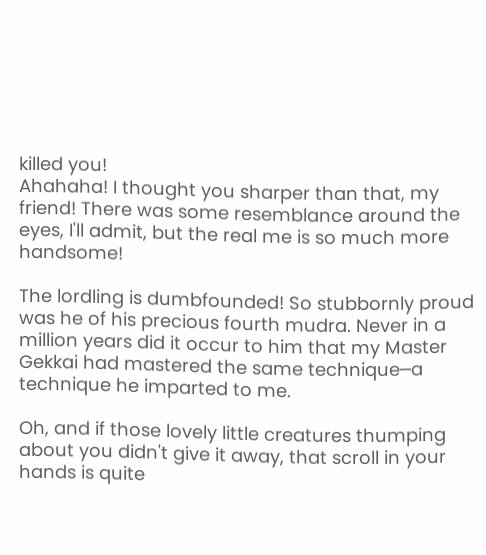killed you!
Ahahaha! I thought you sharper than that, my friend! There was some resemblance around the eyes, I'll admit, but the real me is so much more handsome!

The lordling is dumbfounded! So stubbornly proud was he of his precious fourth mudra. Never in a million years did it occur to him that my Master Gekkai had mastered the same technique─a technique he imparted to me.

Oh, and if those lovely little creatures thumping about you didn't give it away, that scroll in your hands is quite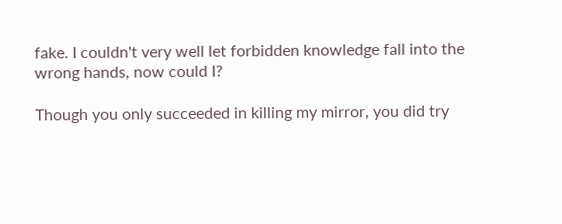fake. I couldn't very well let forbidden knowledge fall into the wrong hands, now could I?

Though you only succeeded in killing my mirror, you did try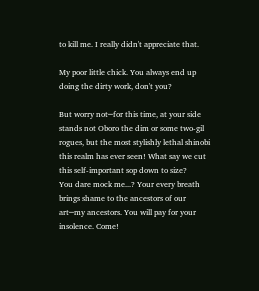to kill me. I really didn't appreciate that.

My poor little chick. You always end up doing the dirty work, don't you?

But worry not─for this time, at your side stands not Oboro the dim or some two-gil rogues, but the most stylishly lethal shinobi this realm has ever seen! What say we cut this self-important sop down to size?
You dare mock me...? Your every breath brings shame to the ancestors of our art─my ancestors. You will pay for your insolence. Come!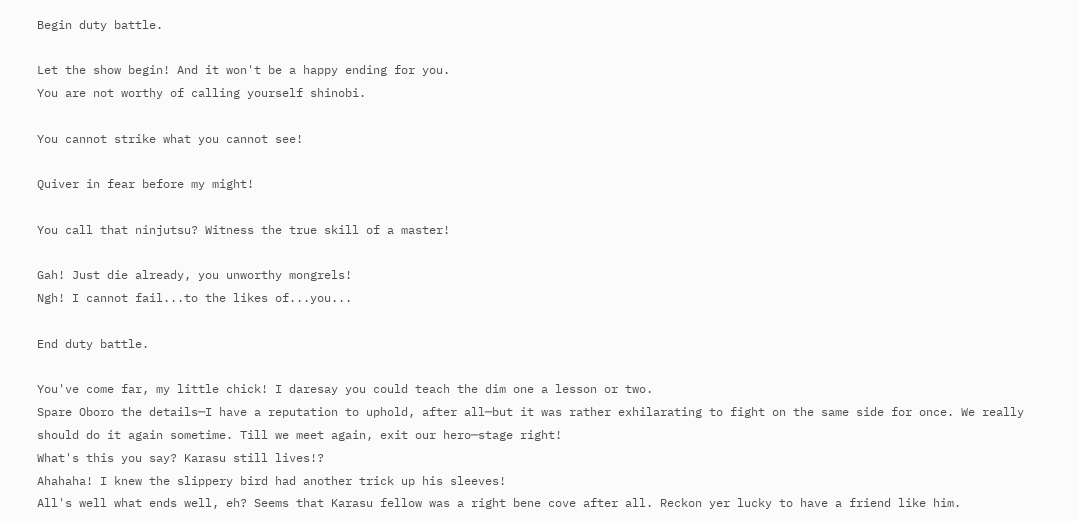Begin duty battle.

Let the show begin! And it won't be a happy ending for you.
You are not worthy of calling yourself shinobi.

You cannot strike what you cannot see!

Quiver in fear before my might!

You call that ninjutsu? Witness the true skill of a master!

Gah! Just die already, you unworthy mongrels!
Ngh! I cannot fail...to the likes of...you...

End duty battle.

You've come far, my little chick! I daresay you could teach the dim one a lesson or two.
Spare Oboro the details─I have a reputation to uphold, after all─but it was rather exhilarating to fight on the same side for once. We really should do it again sometime. Till we meet again, exit our hero─stage right!
What's this you say? Karasu still lives!?
Ahahaha! I knew the slippery bird had another trick up his sleeves!
All's well what ends well, eh? Seems that Karasu fellow was a right bene cove after all. Reckon yer lucky to have a friend like him.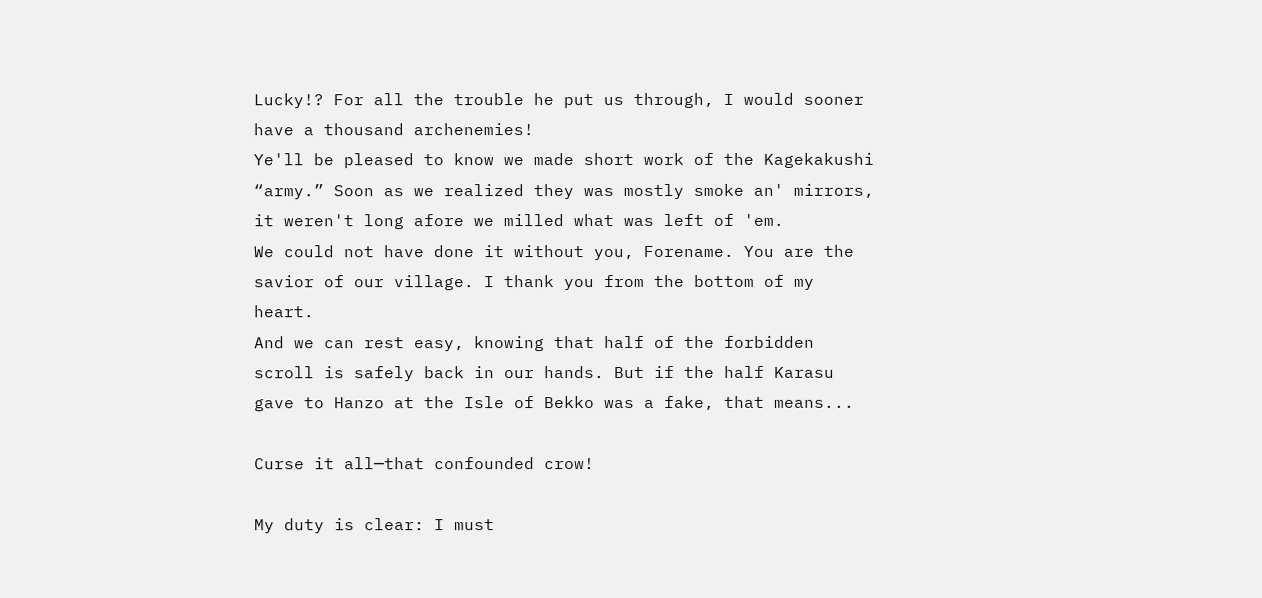Lucky!? For all the trouble he put us through, I would sooner have a thousand archenemies!
Ye'll be pleased to know we made short work of the Kagekakushi “army.” Soon as we realized they was mostly smoke an' mirrors, it weren't long afore we milled what was left of 'em.
We could not have done it without you, Forename. You are the savior of our village. I thank you from the bottom of my heart.
And we can rest easy, knowing that half of the forbidden scroll is safely back in our hands. But if the half Karasu gave to Hanzo at the Isle of Bekko was a fake, that means...

Curse it all─that confounded crow!

My duty is clear: I must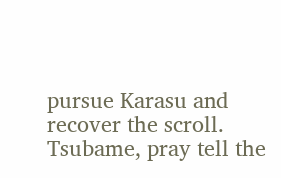pursue Karasu and recover the scroll. Tsubame, pray tell the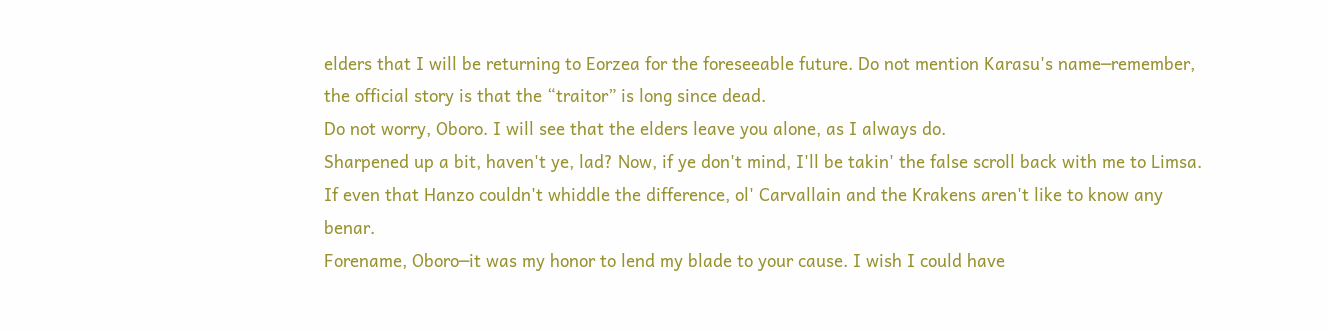elders that I will be returning to Eorzea for the foreseeable future. Do not mention Karasu's name─remember, the official story is that the “traitor” is long since dead.
Do not worry, Oboro. I will see that the elders leave you alone, as I always do.
Sharpened up a bit, haven't ye, lad? Now, if ye don't mind, I'll be takin' the false scroll back with me to Limsa.
If even that Hanzo couldn't whiddle the difference, ol' Carvallain and the Krakens aren't like to know any benar.
Forename, Oboro─it was my honor to lend my blade to your cause. I wish I could have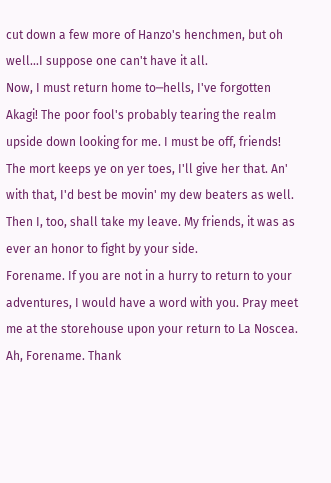cut down a few more of Hanzo's henchmen, but oh well...I suppose one can't have it all.
Now, I must return home to─hells, I've forgotten Akagi! The poor fool's probably tearing the realm upside down looking for me. I must be off, friends!
The mort keeps ye on yer toes, I'll give her that. An' with that, I'd best be movin' my dew beaters as well.
Then I, too, shall take my leave. My friends, it was as ever an honor to fight by your side.
Forename. If you are not in a hurry to return to your adventures, I would have a word with you. Pray meet me at the storehouse upon your return to La Noscea.
Ah, Forename. Thank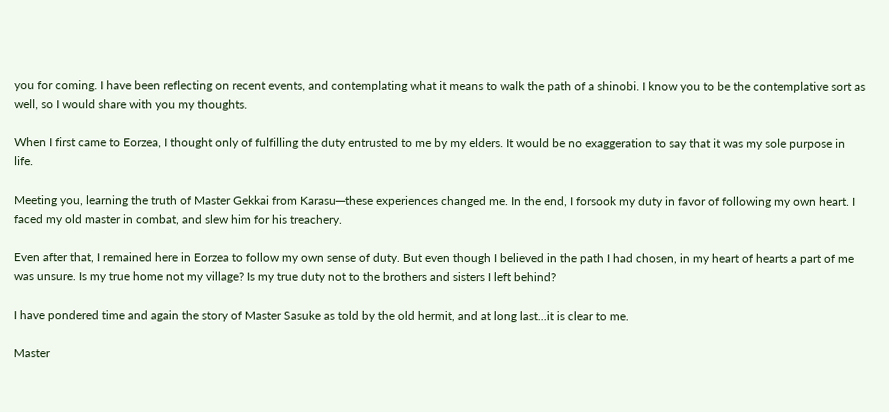you for coming. I have been reflecting on recent events, and contemplating what it means to walk the path of a shinobi. I know you to be the contemplative sort as well, so I would share with you my thoughts.

When I first came to Eorzea, I thought only of fulfilling the duty entrusted to me by my elders. It would be no exaggeration to say that it was my sole purpose in life.

Meeting you, learning the truth of Master Gekkai from Karasu─these experiences changed me. In the end, I forsook my duty in favor of following my own heart. I faced my old master in combat, and slew him for his treachery.

Even after that, I remained here in Eorzea to follow my own sense of duty. But even though I believed in the path I had chosen, in my heart of hearts a part of me was unsure. Is my true home not my village? Is my true duty not to the brothers and sisters I left behind?

I have pondered time and again the story of Master Sasuke as told by the old hermit, and at long last...it is clear to me.

Master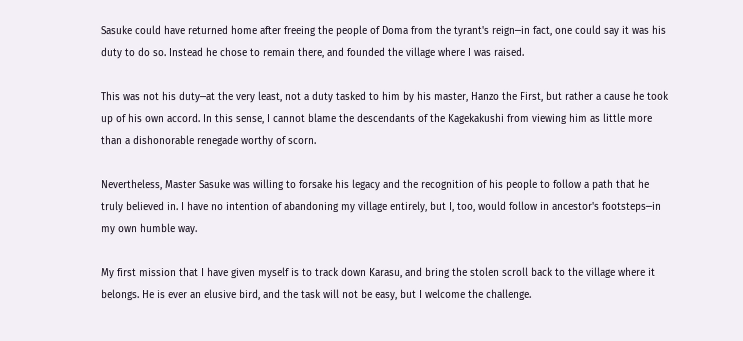Sasuke could have returned home after freeing the people of Doma from the tyrant's reign─in fact, one could say it was his duty to do so. Instead he chose to remain there, and founded the village where I was raised.

This was not his duty─at the very least, not a duty tasked to him by his master, Hanzo the First, but rather a cause he took up of his own accord. In this sense, I cannot blame the descendants of the Kagekakushi from viewing him as little more than a dishonorable renegade worthy of scorn.

Nevertheless, Master Sasuke was willing to forsake his legacy and the recognition of his people to follow a path that he truly believed in. I have no intention of abandoning my village entirely, but I, too, would follow in ancestor's footsteps─in my own humble way.

My first mission that I have given myself is to track down Karasu, and bring the stolen scroll back to the village where it belongs. He is ever an elusive bird, and the task will not be easy, but I welcome the challenge.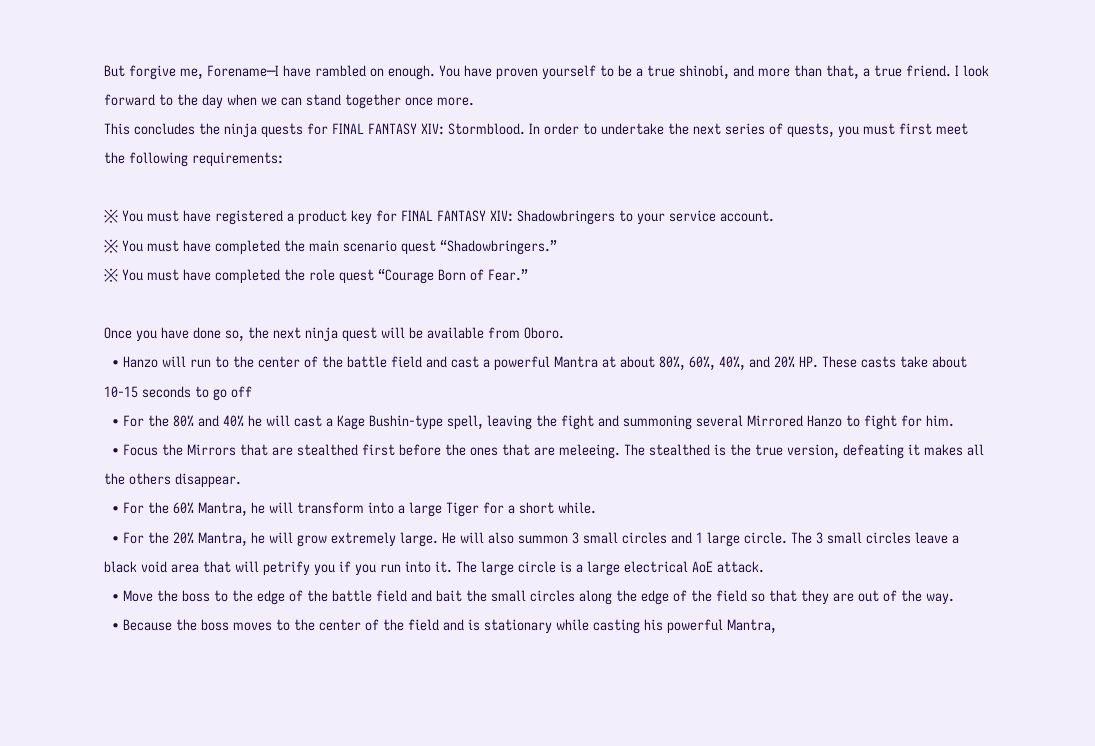But forgive me, Forename─I have rambled on enough. You have proven yourself to be a true shinobi, and more than that, a true friend. I look forward to the day when we can stand together once more.
This concludes the ninja quests for FINAL FANTASY XIV: Stormblood. In order to undertake the next series of quests, you must first meet the following requirements:

※ You must have registered a product key for FINAL FANTASY XIV: Shadowbringers to your service account.
※ You must have completed the main scenario quest “Shadowbringers.”
※ You must have completed the role quest “Courage Born of Fear.”

Once you have done so, the next ninja quest will be available from Oboro.
  • Hanzo will run to the center of the battle field and cast a powerful Mantra at about 80%, 60%, 40%, and 20% HP. These casts take about 10-15 seconds to go off
  • For the 80% and 40% he will cast a Kage Bushin-type spell, leaving the fight and summoning several Mirrored Hanzo to fight for him.
  • Focus the Mirrors that are stealthed first before the ones that are meleeing. The stealthed is the true version, defeating it makes all the others disappear.
  • For the 60% Mantra, he will transform into a large Tiger for a short while.
  • For the 20% Mantra, he will grow extremely large. He will also summon 3 small circles and 1 large circle. The 3 small circles leave a black void area that will petrify you if you run into it. The large circle is a large electrical AoE attack.
  • Move the boss to the edge of the battle field and bait the small circles along the edge of the field so that they are out of the way.
  • Because the boss moves to the center of the field and is stationary while casting his powerful Mantra,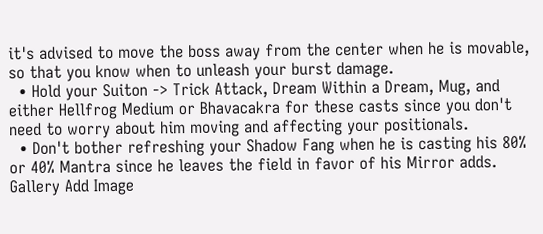it's advised to move the boss away from the center when he is movable, so that you know when to unleash your burst damage.
  • Hold your Suiton -> Trick Attack, Dream Within a Dream, Mug, and either Hellfrog Medium or Bhavacakra for these casts since you don't need to worry about him moving and affecting your positionals.
  • Don't bother refreshing your Shadow Fang when he is casting his 80% or 40% Mantra since he leaves the field in favor of his Mirror adds.
Gallery Add Image